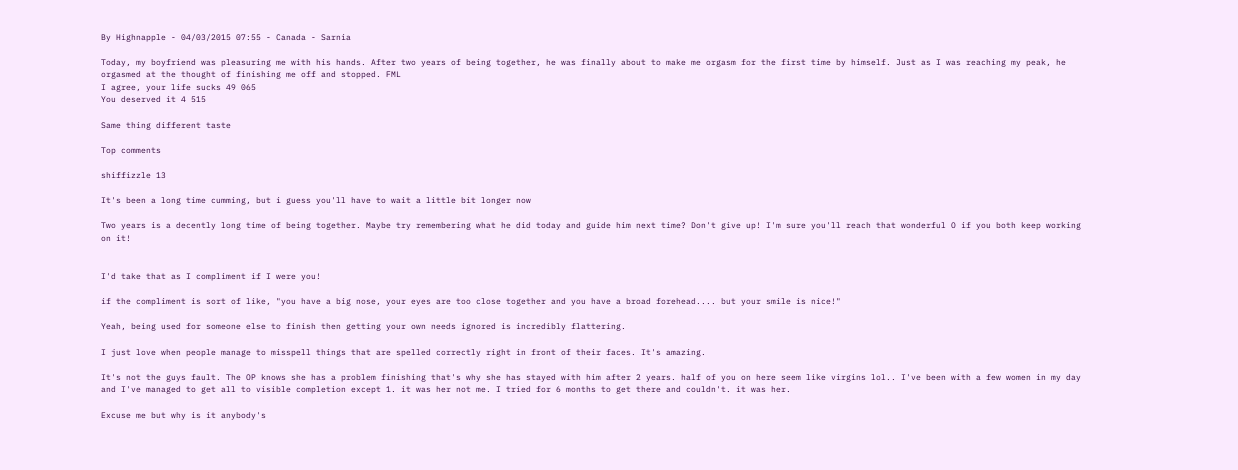By Highnapple - 04/03/2015 07:55 - Canada - Sarnia

Today, my boyfriend was pleasuring me with his hands. After two years of being together, he was finally about to make me orgasm for the first time by himself. Just as I was reaching my peak, he orgasmed at the thought of finishing me off and stopped. FML
I agree, your life sucks 49 065
You deserved it 4 515

Same thing different taste

Top comments

shiffizzle 13

It's been a long time cumming, but i guess you'll have to wait a little bit longer now

Two years is a decently long time of being together. Maybe try remembering what he did today and guide him next time? Don't give up! I'm sure you'll reach that wonderful O if you both keep working on it!


I'd take that as I compliment if I were you!

if the compliment is sort of like, "you have a big nose, your eyes are too close together and you have a broad forehead.... but your smile is nice!"

Yeah, being used for someone else to finish then getting your own needs ignored is incredibly flattering.

I just love when people manage to misspell things that are spelled correctly right in front of their faces. It's amazing.

It's not the guys fault. The OP knows she has a problem finishing that's why she has stayed with him after 2 years. half of you on here seem like virgins lol.. I've been with a few women in my day and I've managed to get all to visible completion except 1. it was her not me. I tried for 6 months to get there and couldn't. it was her.

Excuse me but why is it anybody's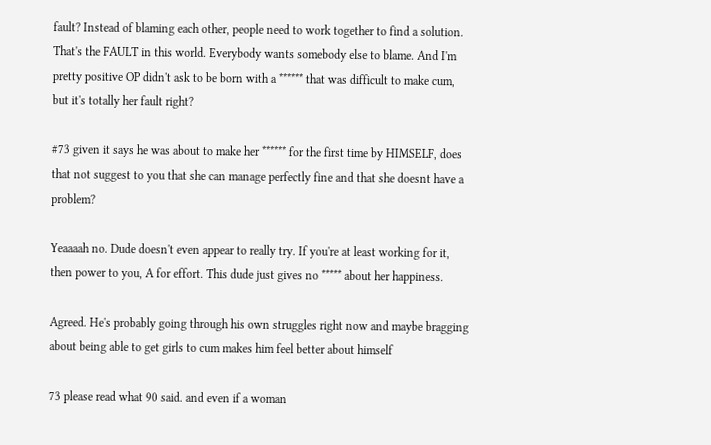fault? Instead of blaming each other, people need to work together to find a solution. That's the FAULT in this world. Everybody wants somebody else to blame. And I'm pretty positive OP didn't ask to be born with a ****** that was difficult to make cum, but it's totally her fault right?

#73 given it says he was about to make her ****** for the first time by HIMSELF, does that not suggest to you that she can manage perfectly fine and that she doesnt have a problem?

Yeaaaah no. Dude doesn't even appear to really try. If you're at least working for it, then power to you, A for effort. This dude just gives no ***** about her happiness.

Agreed. He's probably going through his own struggles right now and maybe bragging about being able to get girls to cum makes him feel better about himself

73 please read what 90 said. and even if a woman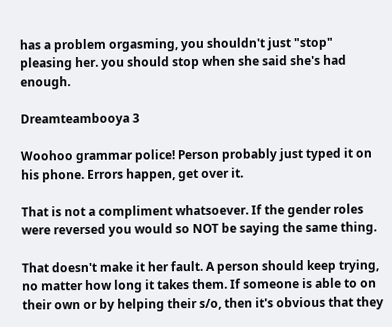has a problem orgasming, you shouldn't just "stop" pleasing her. you should stop when she said she's had enough.

Dreamteambooya 3

Woohoo grammar police! Person probably just typed it on his phone. Errors happen, get over it.

That is not a compliment whatsoever. If the gender roles were reversed you would so NOT be saying the same thing.

That doesn't make it her fault. A person should keep trying, no matter how long it takes them. If someone is able to on their own or by helping their s/o, then it's obvious that they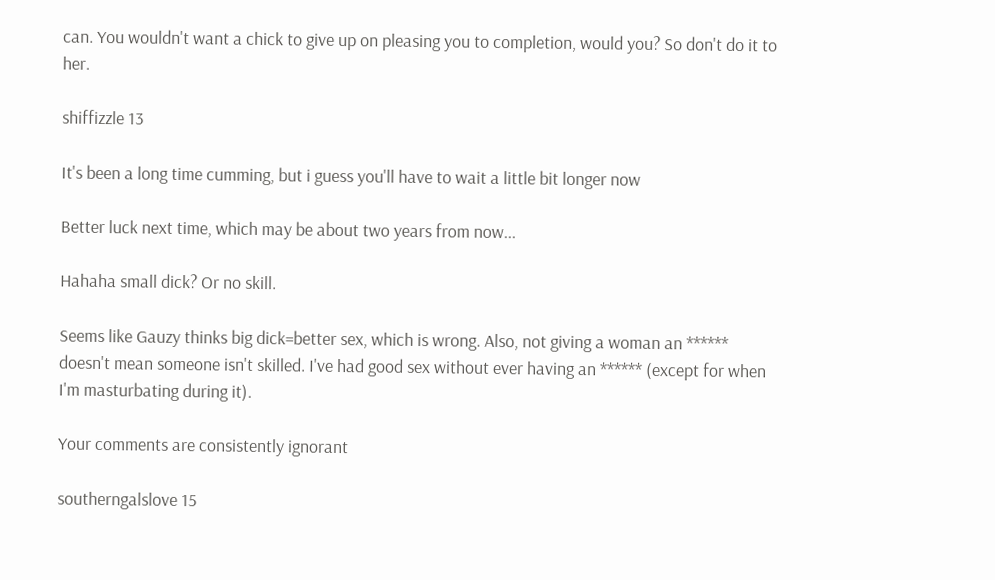can. You wouldn't want a chick to give up on pleasing you to completion, would you? So don't do it to her.

shiffizzle 13

It's been a long time cumming, but i guess you'll have to wait a little bit longer now

Better luck next time, which may be about two years from now...

Hahaha small dick? Or no skill.

Seems like Gauzy thinks big dick=better sex, which is wrong. Also, not giving a woman an ****** doesn't mean someone isn't skilled. I've had good sex without ever having an ****** (except for when I'm masturbating during it).

Your comments are consistently ignorant

southerngalslove 15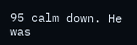95 calm down. He was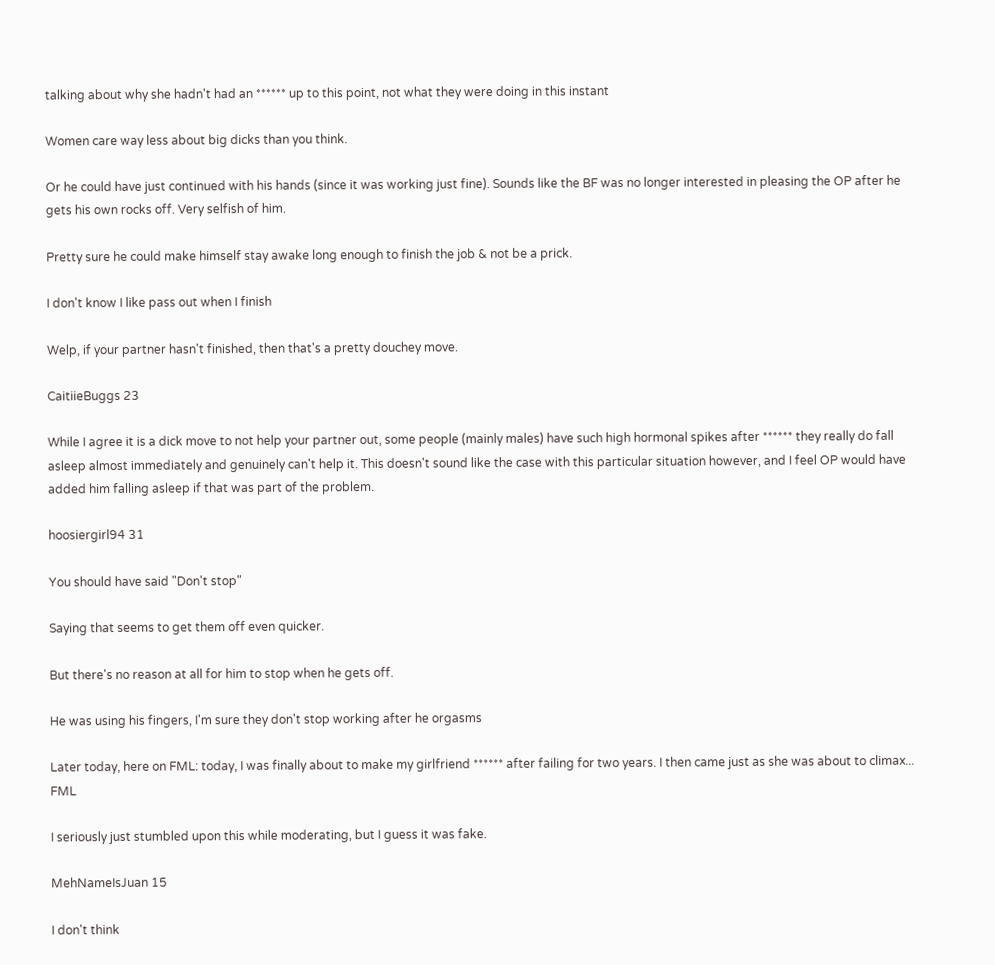talking about why she hadn't had an ****** up to this point, not what they were doing in this instant

Women care way less about big dicks than you think.

Or he could have just continued with his hands (since it was working just fine). Sounds like the BF was no longer interested in pleasing the OP after he gets his own rocks off. Very selfish of him.

Pretty sure he could make himself stay awake long enough to finish the job & not be a prick.

I don't know I like pass out when I finish

Welp, if your partner hasn't finished, then that's a pretty douchey move.

CaitiieBuggs 23

While I agree it is a dick move to not help your partner out, some people (mainly males) have such high hormonal spikes after ****** they really do fall asleep almost immediately and genuinely can't help it. This doesn't sound like the case with this particular situation however, and I feel OP would have added him falling asleep if that was part of the problem.

hoosiergirl94 31

You should have said "Don't stop"

Saying that seems to get them off even quicker.

But there's no reason at all for him to stop when he gets off.

He was using his fingers, I'm sure they don't stop working after he orgasms

Later today, here on FML: today, I was finally about to make my girlfriend ****** after failing for two years. I then came just as she was about to climax... FML

I seriously just stumbled upon this while moderating, but I guess it was fake.

MehNameIsJuan 15

I don't think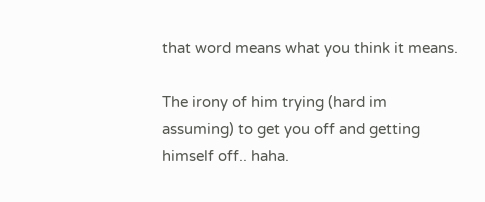that word means what you think it means.

The irony of him trying (hard im assuming) to get you off and getting himself off.. haha.